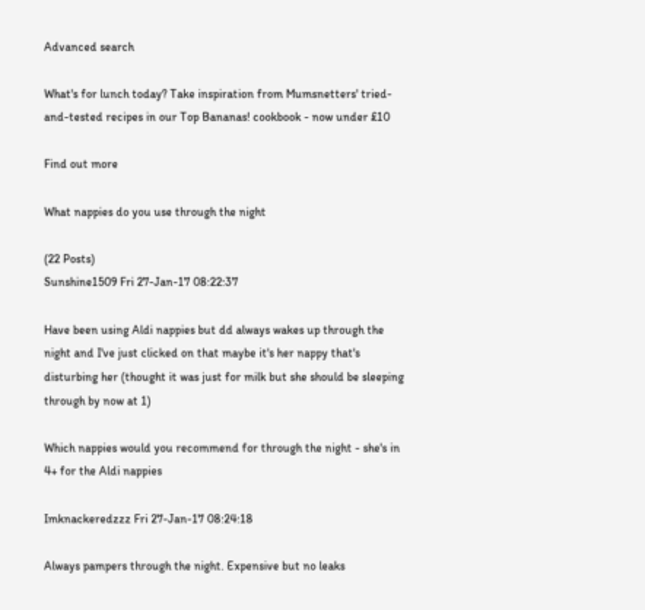Advanced search

What's for lunch today? Take inspiration from Mumsnetters' tried-and-tested recipes in our Top Bananas! cookbook - now under £10

Find out more

What nappies do you use through the night

(22 Posts)
Sunshine1509 Fri 27-Jan-17 08:22:37

Have been using Aldi nappies but dd always wakes up through the night and I've just clicked on that maybe it's her nappy that's disturbing her (thought it was just for milk but she should be sleeping through by now at 1)

Which nappies would you recommend for through the night - she's in 4+ for the Aldi nappies

Imknackeredzzz Fri 27-Jan-17 08:24:18

Always pampers through the night. Expensive but no leaks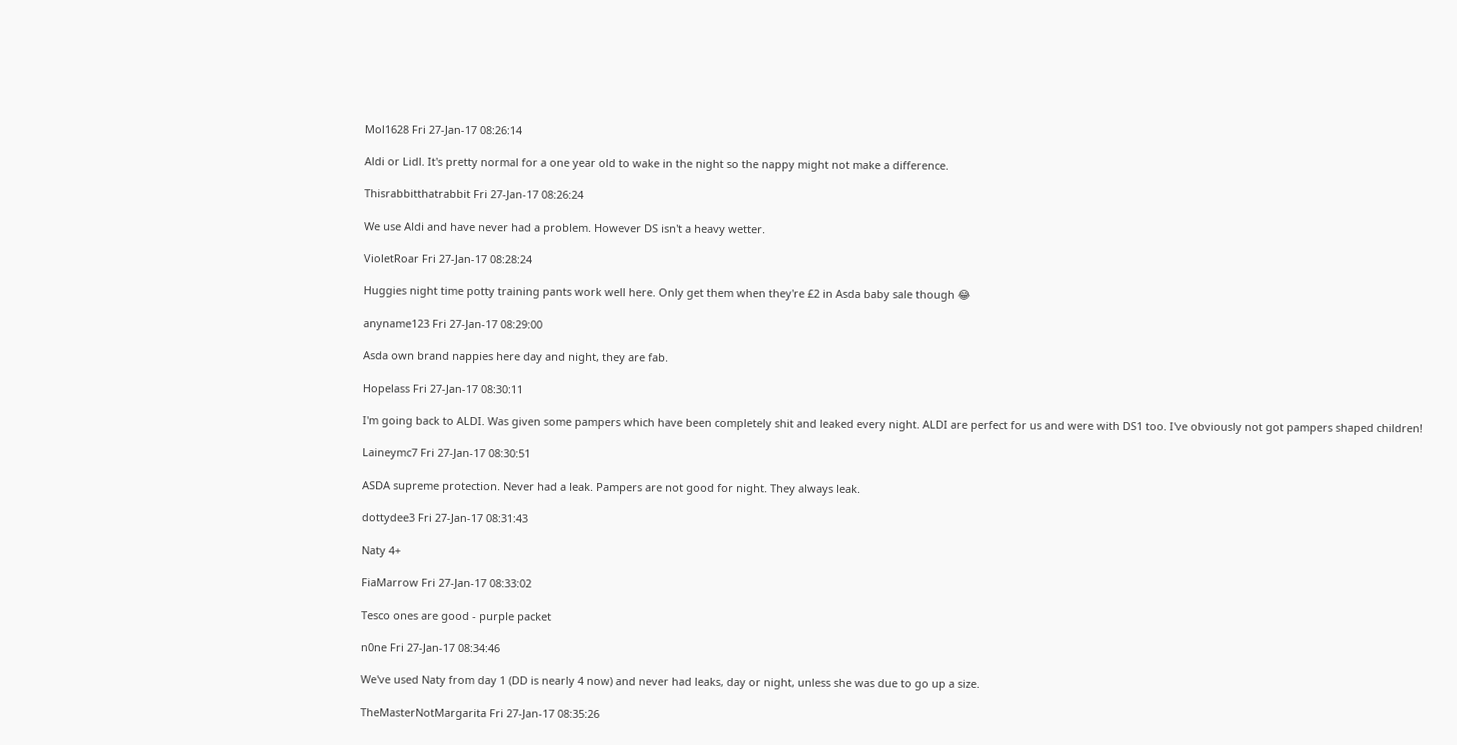Mol1628 Fri 27-Jan-17 08:26:14

Aldi or Lidl. It's pretty normal for a one year old to wake in the night so the nappy might not make a difference.

Thisrabbitthatrabbit Fri 27-Jan-17 08:26:24

We use Aldi and have never had a problem. However DS isn't a heavy wetter.

VioletRoar Fri 27-Jan-17 08:28:24

Huggies night time potty training pants work well here. Only get them when they're £2 in Asda baby sale though 😂

anyname123 Fri 27-Jan-17 08:29:00

Asda own brand nappies here day and night, they are fab.

Hopelass Fri 27-Jan-17 08:30:11

I'm going back to ALDI. Was given some pampers which have been completely shit and leaked every night. ALDI are perfect for us and were with DS1 too. I've obviously not got pampers shaped children!

Laineymc7 Fri 27-Jan-17 08:30:51

ASDA supreme protection. Never had a leak. Pampers are not good for night. They always leak.

dottydee3 Fri 27-Jan-17 08:31:43

Naty 4+

FiaMarrow Fri 27-Jan-17 08:33:02

Tesco ones are good - purple packet

n0ne Fri 27-Jan-17 08:34:46

We've used Naty from day 1 (DD is nearly 4 now) and never had leaks, day or night, unless she was due to go up a size.

TheMasterNotMargarita Fri 27-Jan-17 08:35:26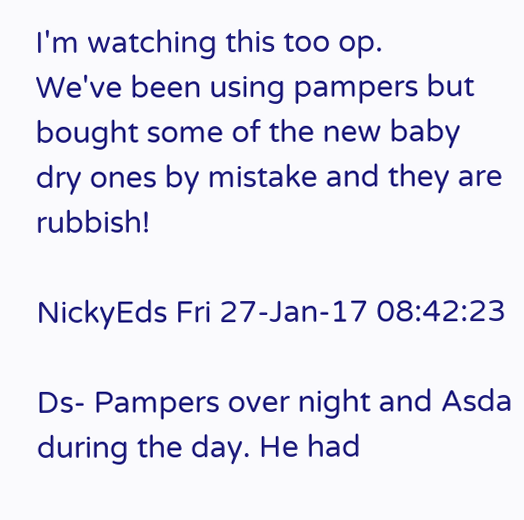I'm watching this too op.
We've been using pampers but bought some of the new baby dry ones by mistake and they are rubbish!

NickyEds Fri 27-Jan-17 08:42:23

Ds- Pampers over night and Asda during the day. He had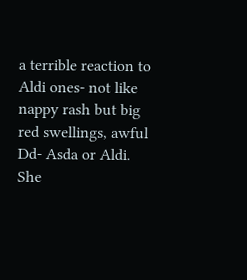a terrible reaction to Aldi ones- not like nappy rash but big red swellings, awful
Dd- Asda or Aldi. She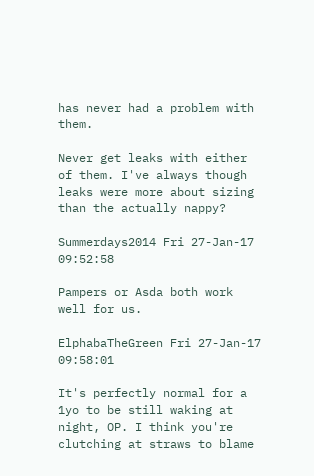has never had a problem with them.

Never get leaks with either of them. I've always though leaks were more about sizing than the actually nappy?

Summerdays2014 Fri 27-Jan-17 09:52:58

Pampers or Asda both work well for us.

ElphabaTheGreen Fri 27-Jan-17 09:58:01

It's perfectly normal for a 1yo to be still waking at night, OP. I think you're clutching at straws to blame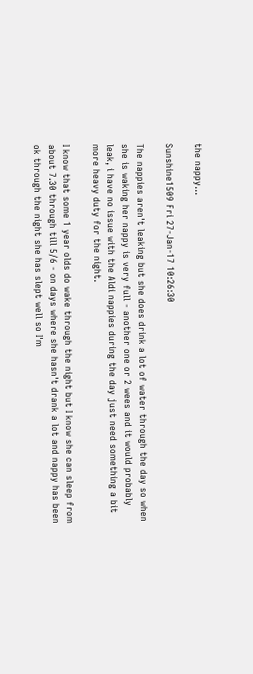the nappy...

Sunshine1509 Fri 27-Jan-17 10:26:30

The nappies aren't leaking but she does drink a lot of water through the day so when she is waking her nappy is very full - another one or 2 wees and it would probably leak, i have no issue with the Aldi nappies during the day just need something a bit more heavy duty for the night.

I know that some 1 year olds do wake through the night but I know she can sleep from about 7.30 through till 5/6 - on days where she hasn't drank a lot and nappy has been ok through the night she has slept well so I'm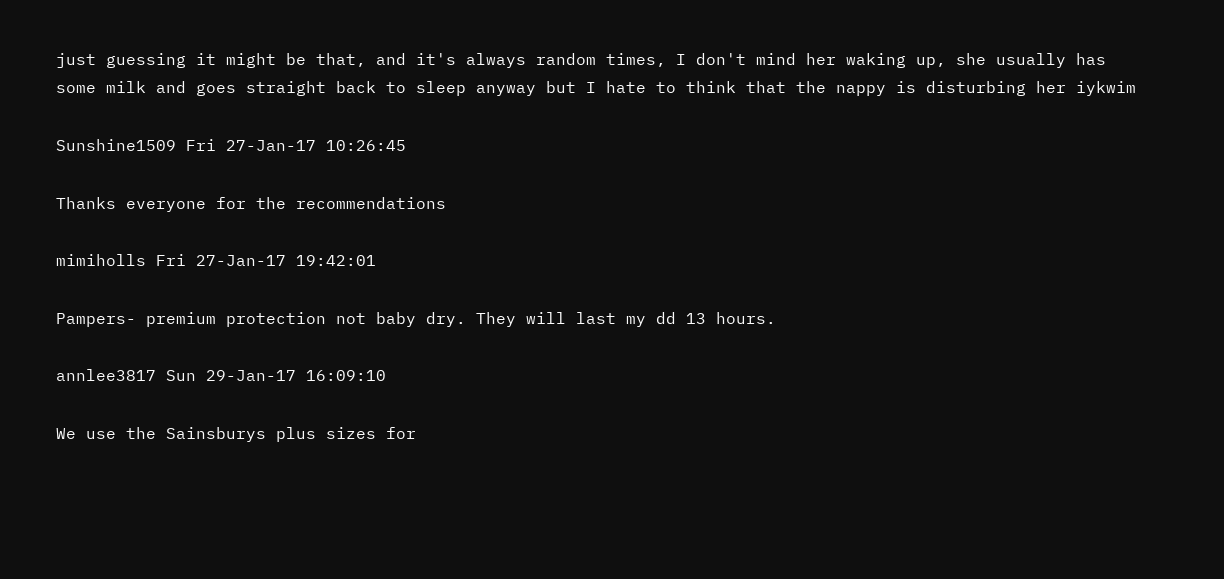just guessing it might be that, and it's always random times, I don't mind her waking up, she usually has some milk and goes straight back to sleep anyway but I hate to think that the nappy is disturbing her iykwim

Sunshine1509 Fri 27-Jan-17 10:26:45

Thanks everyone for the recommendations

mimiholls Fri 27-Jan-17 19:42:01

Pampers- premium protection not baby dry. They will last my dd 13 hours.

annlee3817 Sun 29-Jan-17 16:09:10

We use the Sainsburys plus sizes for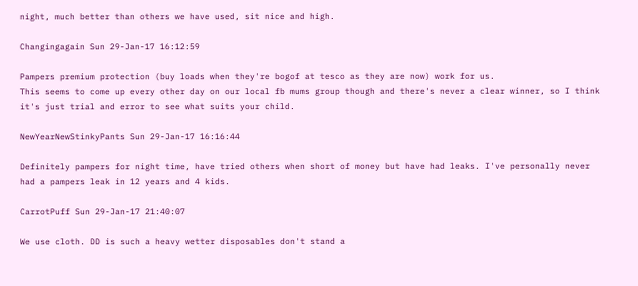night, much better than others we have used, sit nice and high.

Changingagain Sun 29-Jan-17 16:12:59

Pampers premium protection (buy loads when they're bogof at tesco as they are now) work for us.
This seems to come up every other day on our local fb mums group though and there's never a clear winner, so I think it's just trial and error to see what suits your child.

NewYearNewStinkyPants Sun 29-Jan-17 16:16:44

Definitely pampers for night time, have tried others when short of money but have had leaks. I've personally never had a pampers leak in 12 years and 4 kids.

CarrotPuff Sun 29-Jan-17 21:40:07

We use cloth. DD is such a heavy wetter disposables don't stand a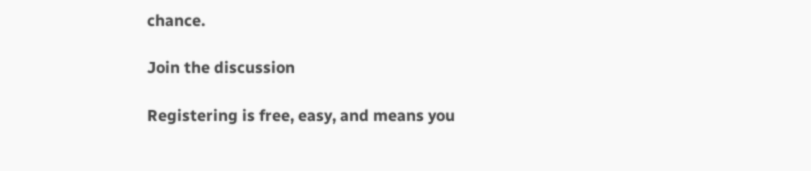chance.

Join the discussion

Registering is free, easy, and means you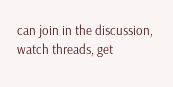can join in the discussion, watch threads, get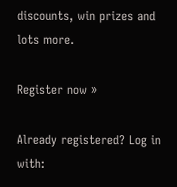discounts, win prizes and lots more.

Register now »

Already registered? Log in with: